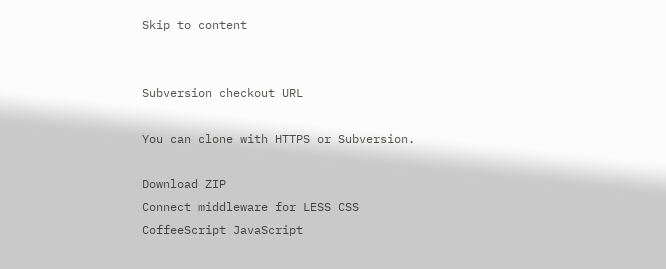Skip to content


Subversion checkout URL

You can clone with HTTPS or Subversion.

Download ZIP
Connect middleware for LESS CSS
CoffeeScript JavaScript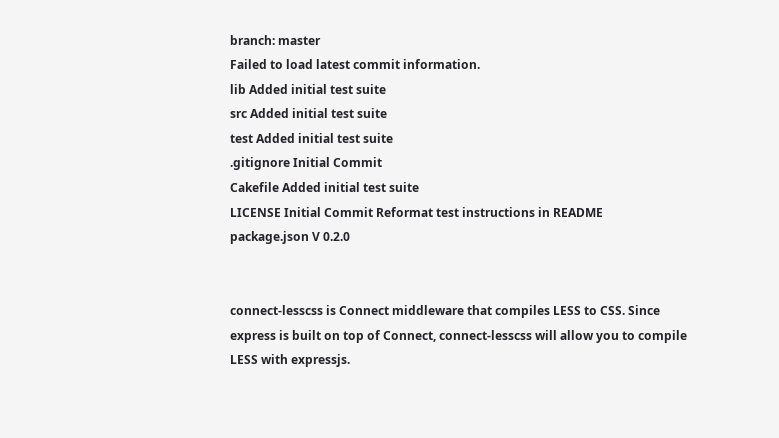branch: master
Failed to load latest commit information.
lib Added initial test suite
src Added initial test suite
test Added initial test suite
.gitignore Initial Commit
Cakefile Added initial test suite
LICENSE Initial Commit Reformat test instructions in README
package.json V 0.2.0


connect-lesscss is Connect middleware that compiles LESS to CSS. Since express is built on top of Connect, connect-lesscss will allow you to compile LESS with expressjs.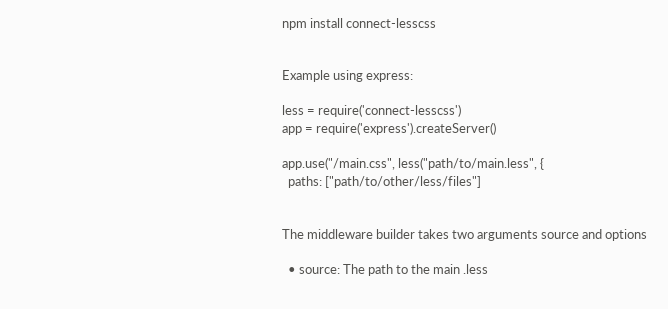npm install connect-lesscss


Example using express:

less = require('connect-lesscss')
app = require('express').createServer()

app.use("/main.css", less("path/to/main.less", {
  paths: ["path/to/other/less/files"]


The middleware builder takes two arguments source and options

  • source: The path to the main .less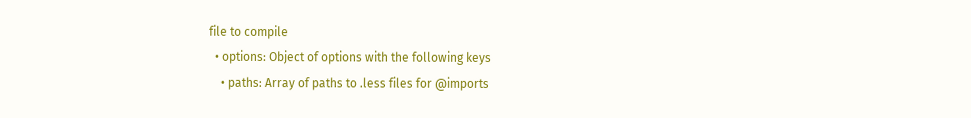file to compile
  • options: Object of options with the following keys
    • paths: Array of paths to .less files for @imports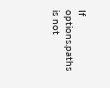If options.paths is not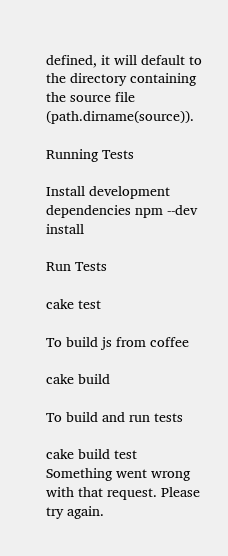defined, it will default to the directory containing the source file (path.dirname(source)).

Running Tests

Install development dependencies npm --dev install

Run Tests

cake test

To build js from coffee

cake build

To build and run tests

cake build test
Something went wrong with that request. Please try again.